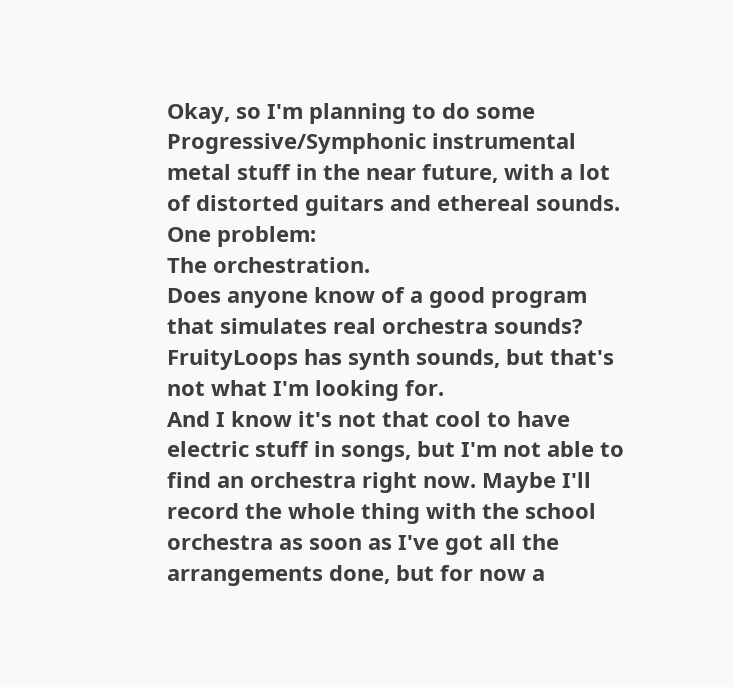Okay, so I'm planning to do some Progressive/Symphonic instrumental metal stuff in the near future, with a lot of distorted guitars and ethereal sounds.
One problem:
The orchestration.
Does anyone know of a good program that simulates real orchestra sounds? FruityLoops has synth sounds, but that's not what I'm looking for.
And I know it's not that cool to have electric stuff in songs, but I'm not able to find an orchestra right now. Maybe I'll record the whole thing with the school orchestra as soon as I've got all the arrangements done, but for now a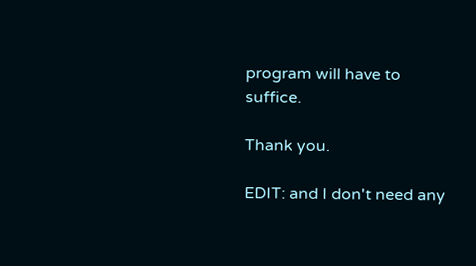program will have to suffice.

Thank you.

EDIT: and I don't need any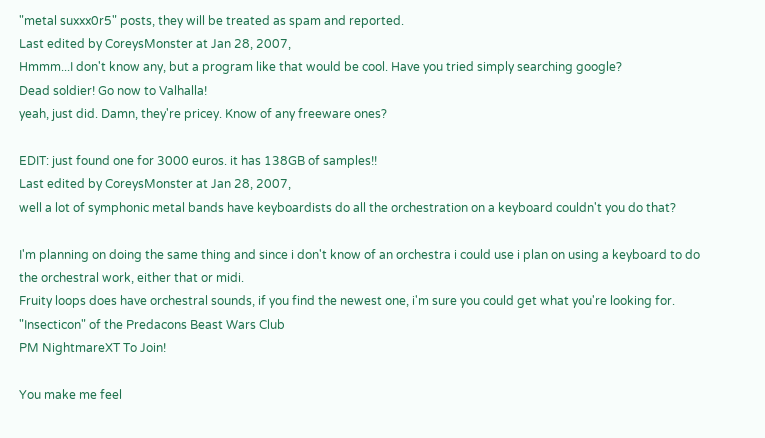"metal suxxx0r5" posts, they will be treated as spam and reported.
Last edited by CoreysMonster at Jan 28, 2007,
Hmmm...I don't know any, but a program like that would be cool. Have you tried simply searching google?
Dead soldier! Go now to Valhalla!
yeah, just did. Damn, they're pricey. Know of any freeware ones?

EDIT: just found one for 3000 euros. it has 138GB of samples!!
Last edited by CoreysMonster at Jan 28, 2007,
well a lot of symphonic metal bands have keyboardists do all the orchestration on a keyboard couldn't you do that?

I'm planning on doing the same thing and since i don't know of an orchestra i could use i plan on using a keyboard to do the orchestral work, either that or midi.
Fruity loops does have orchestral sounds, if you find the newest one, i'm sure you could get what you're looking for.
"Insecticon" of the Predacons Beast Wars Club
PM NightmareXT To Join!

You make me feel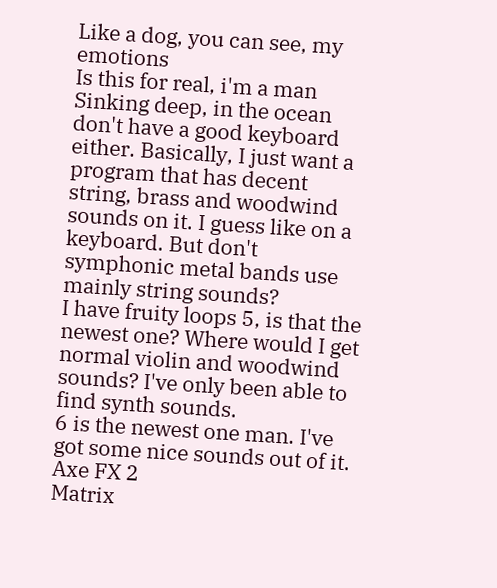Like a dog, you can see, my emotions
Is this for real, i'm a man
Sinking deep, in the ocean
don't have a good keyboard either. Basically, I just want a program that has decent string, brass and woodwind sounds on it. I guess like on a keyboard. But don't symphonic metal bands use mainly string sounds?
I have fruity loops 5, is that the newest one? Where would I get normal violin and woodwind sounds? I've only been able to find synth sounds.
6 is the newest one man. I've got some nice sounds out of it.
Axe FX 2
Matrix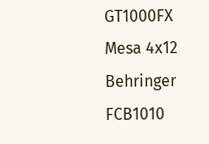GT1000FX
Mesa 4x12
Behringer FCB1010